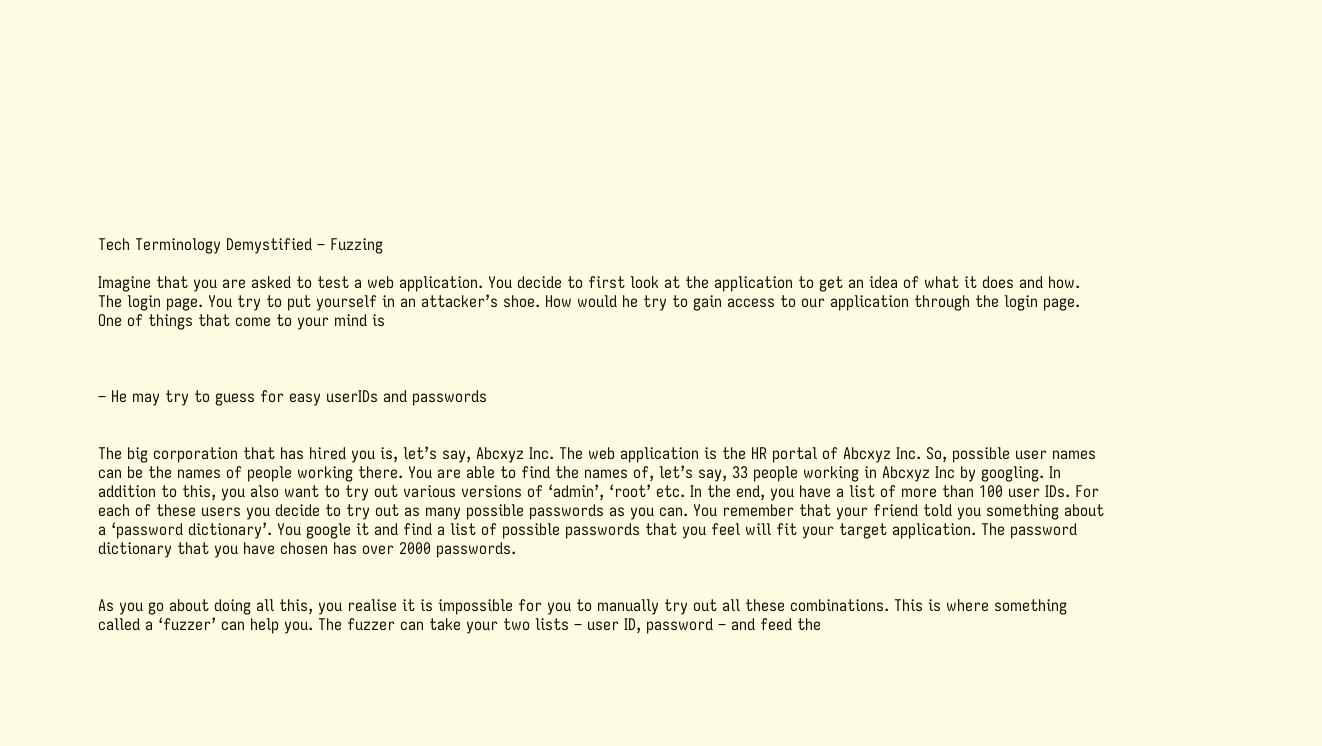Tech Terminology Demystified – Fuzzing

Imagine that you are asked to test a web application. You decide to first look at the application to get an idea of what it does and how. The login page. You try to put yourself in an attacker’s shoe. How would he try to gain access to our application through the login page. One of things that come to your mind is



– He may try to guess for easy userIDs and passwords


The big corporation that has hired you is, let’s say, Abcxyz Inc. The web application is the HR portal of Abcxyz Inc. So, possible user names can be the names of people working there. You are able to find the names of, let’s say, 33 people working in Abcxyz Inc by googling. In addition to this, you also want to try out various versions of ‘admin’, ‘root’ etc. In the end, you have a list of more than 100 user IDs. For each of these users you decide to try out as many possible passwords as you can. You remember that your friend told you something about a ‘password dictionary’. You google it and find a list of possible passwords that you feel will fit your target application. The password dictionary that you have chosen has over 2000 passwords.


As you go about doing all this, you realise it is impossible for you to manually try out all these combinations. This is where something called a ‘fuzzer’ can help you. The fuzzer can take your two lists – user ID, password – and feed the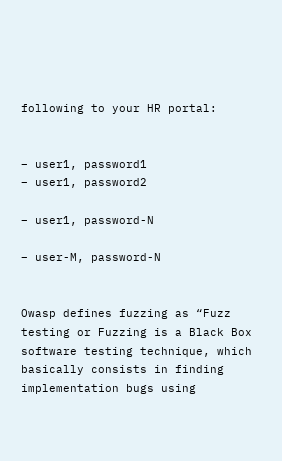following to your HR portal:


– user1, password1
– user1, password2

– user1, password-N

– user-M, password-N


Owasp defines fuzzing as “Fuzz testing or Fuzzing is a Black Box software testing technique, which basically consists in finding implementation bugs using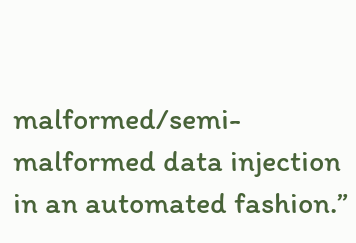malformed/semi-malformed data injection in an automated fashion.”